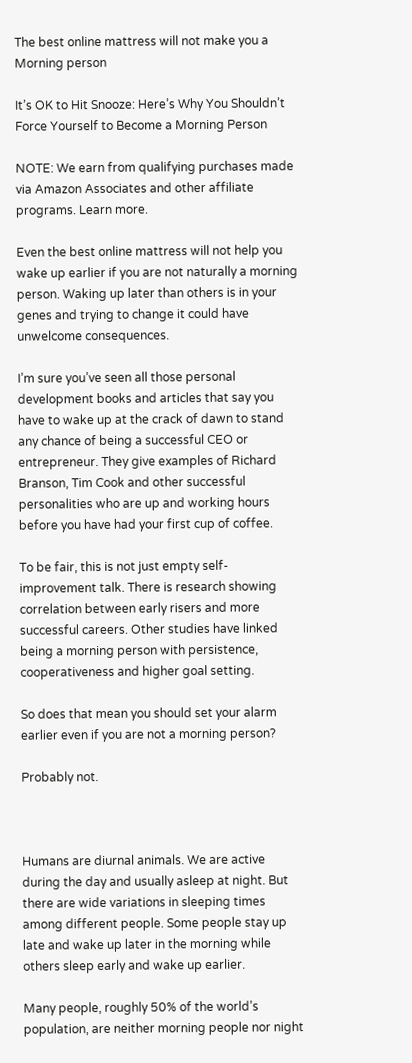The best online mattress will not make you a Morning person

It’s OK to Hit Snooze: Here’s Why You Shouldn’t Force Yourself to Become a Morning Person

NOTE: We earn from qualifying purchases made via Amazon Associates and other affiliate programs. Learn more.

Even the best online mattress will not help you wake up earlier if you are not naturally a morning person. Waking up later than others is in your genes and trying to change it could have unwelcome consequences.

I’m sure you’ve seen all those personal development books and articles that say you have to wake up at the crack of dawn to stand any chance of being a successful CEO or entrepreneur. They give examples of Richard Branson, Tim Cook and other successful personalities who are up and working hours before you have had your first cup of coffee.

To be fair, this is not just empty self-improvement talk. There is research showing correlation between early risers and more successful careers. Other studies have linked being a morning person with persistence, cooperativeness and higher goal setting.

So does that mean you should set your alarm earlier even if you are not a morning person?

Probably not.



Humans are diurnal animals. We are active during the day and usually asleep at night. But there are wide variations in sleeping times among different people. Some people stay up late and wake up later in the morning while others sleep early and wake up earlier.

Many people, roughly 50% of the world’s population, are neither morning people nor night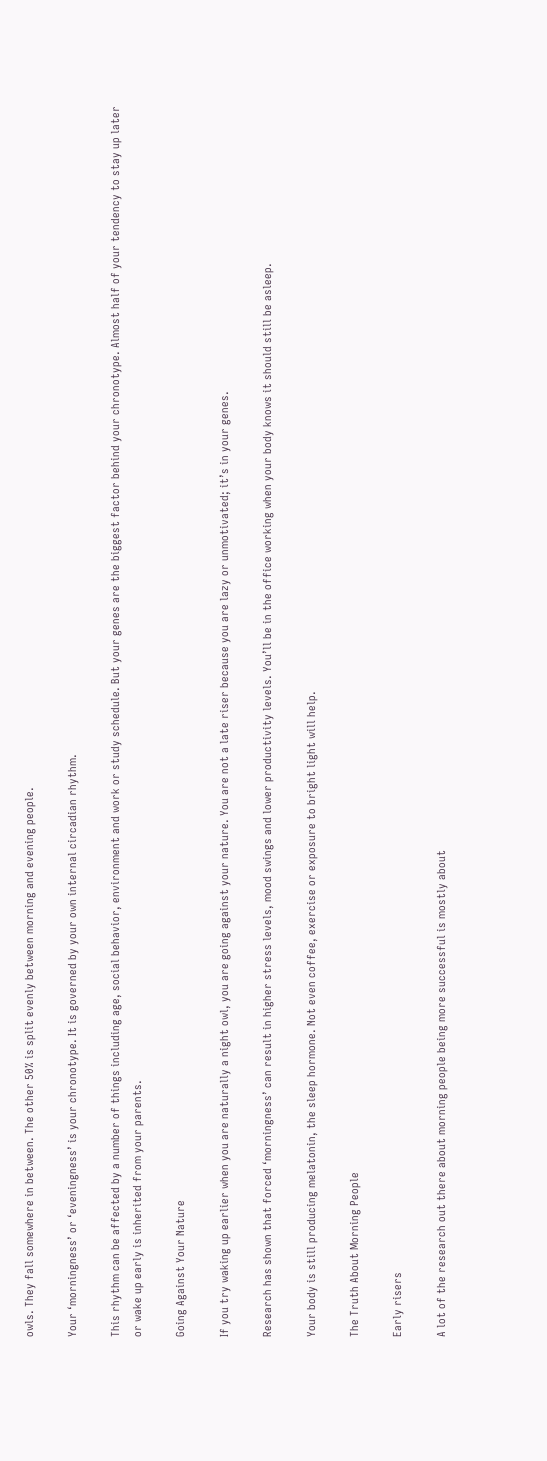owls. They fall somewhere in between. The other 50% is split evenly between morning and evening people.

Your ‘morningness’ or ‘eveningness’ is your chronotype. It is governed by your own internal circadian rhythm.

This rhythm can be affected by a number of things including age, social behavior, environment and work or study schedule. But your genes are the biggest factor behind your chronotype. Almost half of your tendency to stay up later or wake up early is inherited from your parents.

Going Against Your Nature

If you try waking up earlier when you are naturally a night owl, you are going against your nature. You are not a late riser because you are lazy or unmotivated; it’s in your genes.

Research has shown that forced ‘morningness’ can result in higher stress levels, mood swings and lower productivity levels. You’ll be in the office working when your body knows it should still be asleep.

Your body is still producing melatonin, the sleep hormone. Not even coffee, exercise or exposure to bright light will help.

The Truth About Morning People

Early risers

A lot of the research out there about morning people being more successful is mostly about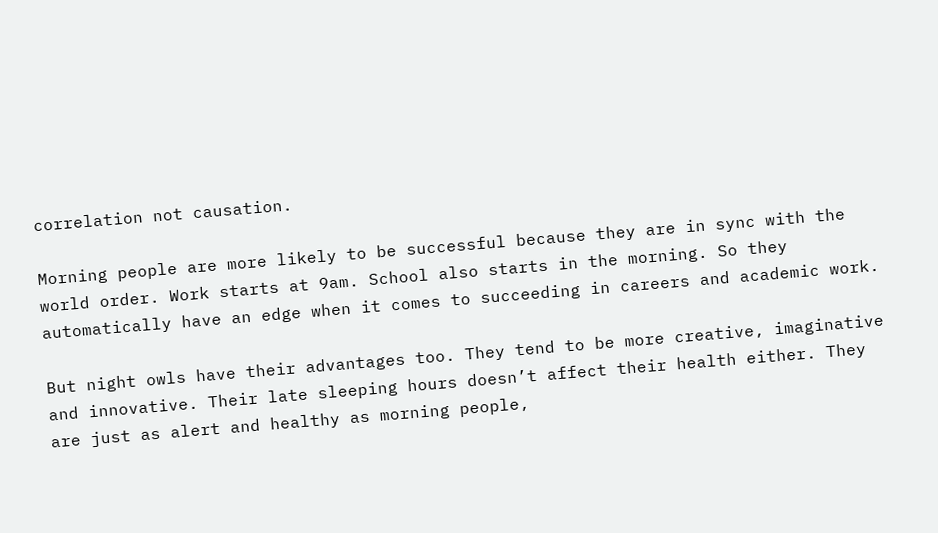correlation not causation.

Morning people are more likely to be successful because they are in sync with the world order. Work starts at 9am. School also starts in the morning. So they automatically have an edge when it comes to succeeding in careers and academic work.

But night owls have their advantages too. They tend to be more creative, imaginative and innovative. Their late sleeping hours doesn’t affect their health either. They are just as alert and healthy as morning people,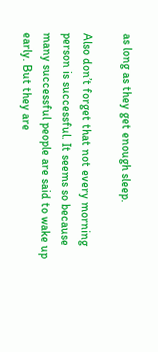as long as they get enough sleep.

Also don’t forget that not every morning person is successful. It seems so because many successful people are said to wake up early. But they are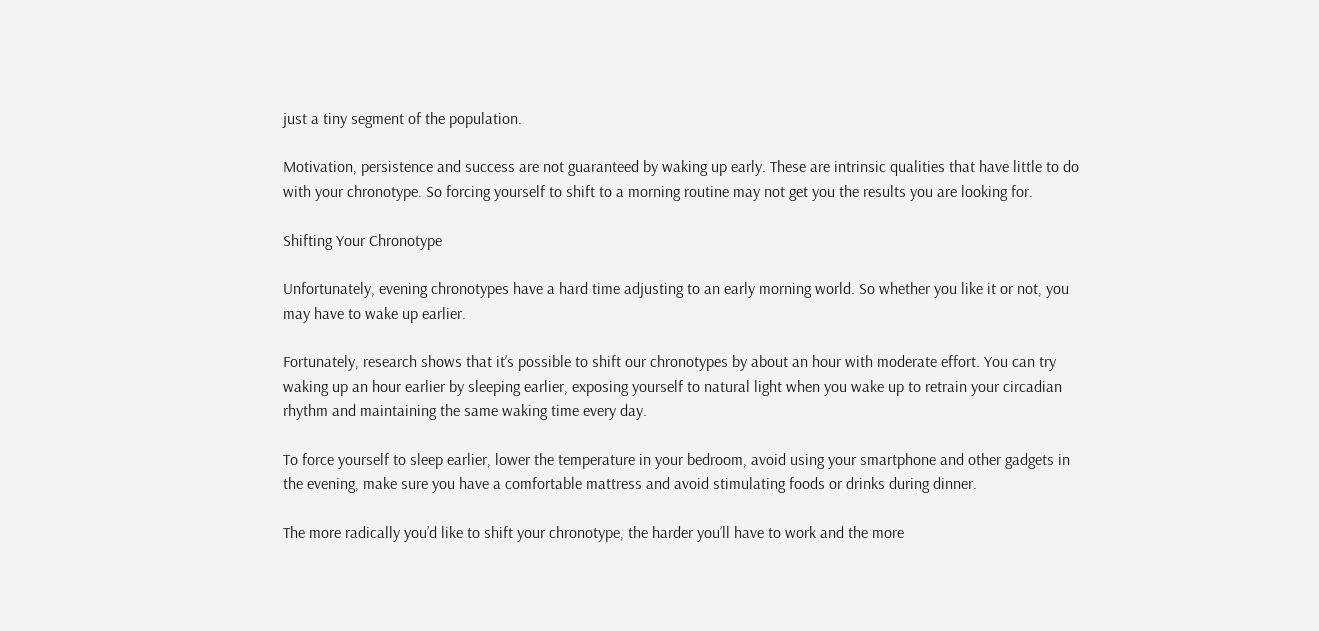just a tiny segment of the population.

Motivation, persistence and success are not guaranteed by waking up early. These are intrinsic qualities that have little to do with your chronotype. So forcing yourself to shift to a morning routine may not get you the results you are looking for.

Shifting Your Chronotype

Unfortunately, evening chronotypes have a hard time adjusting to an early morning world. So whether you like it or not, you may have to wake up earlier.

Fortunately, research shows that it’s possible to shift our chronotypes by about an hour with moderate effort. You can try waking up an hour earlier by sleeping earlier, exposing yourself to natural light when you wake up to retrain your circadian rhythm and maintaining the same waking time every day.

To force yourself to sleep earlier, lower the temperature in your bedroom, avoid using your smartphone and other gadgets in the evening, make sure you have a comfortable mattress and avoid stimulating foods or drinks during dinner.

The more radically you’d like to shift your chronotype, the harder you’ll have to work and the more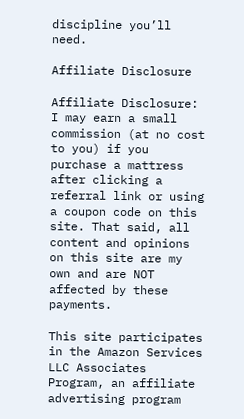discipline you’ll need.

Affiliate Disclosure

Affiliate Disclosure: I may earn a small commission (at no cost to you) if you purchase a mattress after clicking a referral link or using a coupon code on this site. That said, all content and opinions on this site are my own and are NOT affected by these payments.

This site participates in the Amazon Services LLC Associates Program, an affiliate advertising program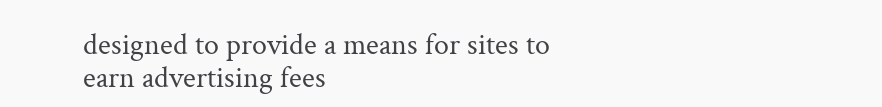designed to provide a means for sites to earn advertising fees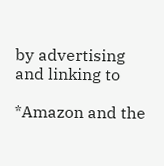by advertising and linking to

*Amazon and the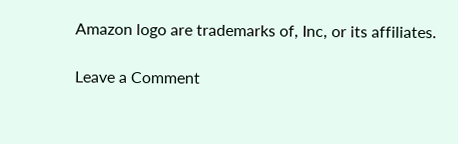Amazon logo are trademarks of, Inc, or its affiliates.

Leave a Comment